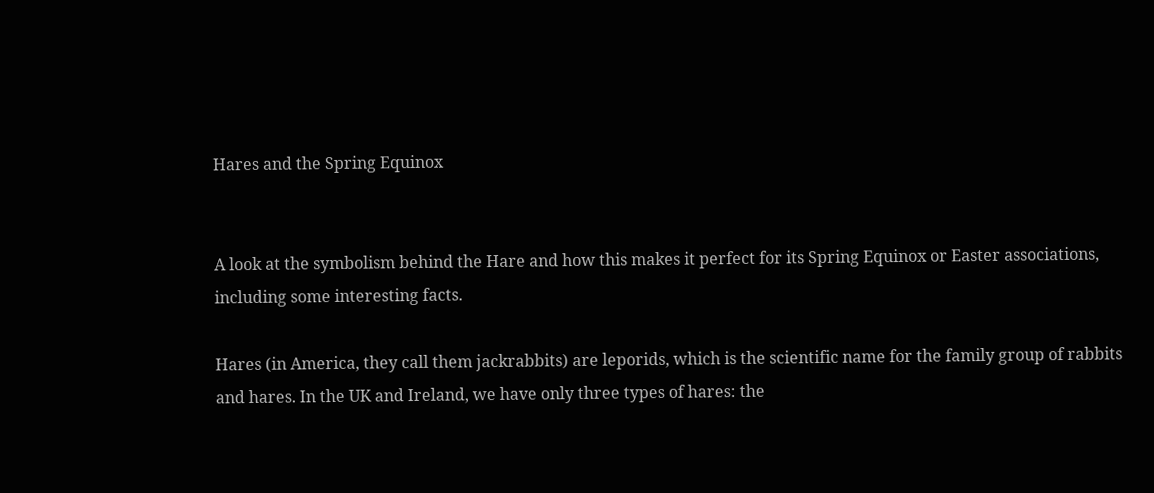Hares and the Spring Equinox


A look at the symbolism behind the Hare and how this makes it perfect for its Spring Equinox or Easter associations, including some interesting facts.

Hares (in America, they call them jackrabbits) are leporids, which is the scientific name for the family group of rabbits and hares. In the UK and Ireland, we have only three types of hares: the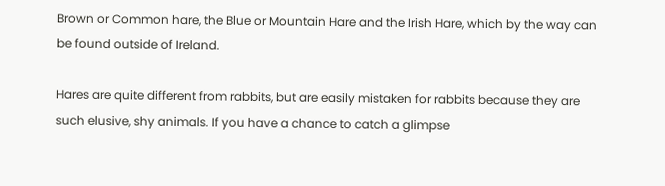Brown or Common hare, the Blue or Mountain Hare and the Irish Hare, which by the way can be found outside of Ireland.

Hares are quite different from rabbits, but are easily mistaken for rabbits because they are such elusive, shy animals. If you have a chance to catch a glimpse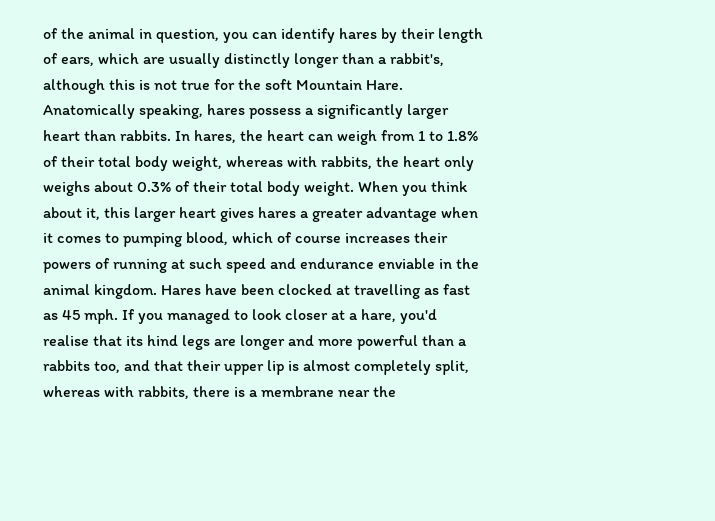of the animal in question, you can identify hares by their length of ears, which are usually distinctly longer than a rabbit's, although this is not true for the soft Mountain Hare. Anatomically speaking, hares possess a significantly larger heart than rabbits. In hares, the heart can weigh from 1 to 1.8% of their total body weight, whereas with rabbits, the heart only weighs about 0.3% of their total body weight. When you think about it, this larger heart gives hares a greater advantage when it comes to pumping blood, which of course increases their powers of running at such speed and endurance enviable in the animal kingdom. Hares have been clocked at travelling as fast as 45 mph. If you managed to look closer at a hare, you'd realise that its hind legs are longer and more powerful than a rabbits too, and that their upper lip is almost completely split, whereas with rabbits, there is a membrane near the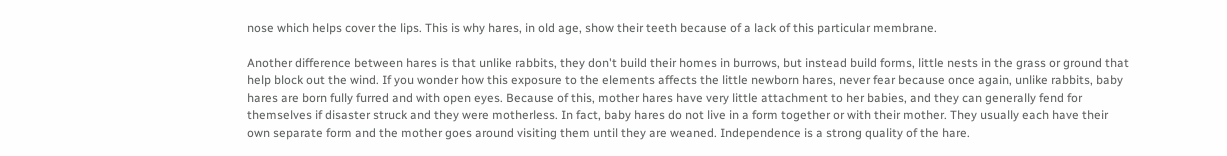nose which helps cover the lips. This is why hares, in old age, show their teeth because of a lack of this particular membrane.

Another difference between hares is that unlike rabbits, they don't build their homes in burrows, but instead build forms, little nests in the grass or ground that help block out the wind. If you wonder how this exposure to the elements affects the little newborn hares, never fear because once again, unlike rabbits, baby hares are born fully furred and with open eyes. Because of this, mother hares have very little attachment to her babies, and they can generally fend for themselves if disaster struck and they were motherless. In fact, baby hares do not live in a form together or with their mother. They usually each have their own separate form and the mother goes around visiting them until they are weaned. Independence is a strong quality of the hare.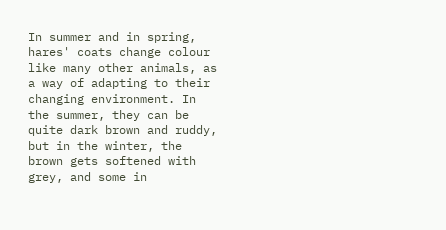In summer and in spring, hares' coats change colour like many other animals, as a way of adapting to their changing environment. In the summer, they can be quite dark brown and ruddy, but in the winter, the brown gets softened with grey, and some in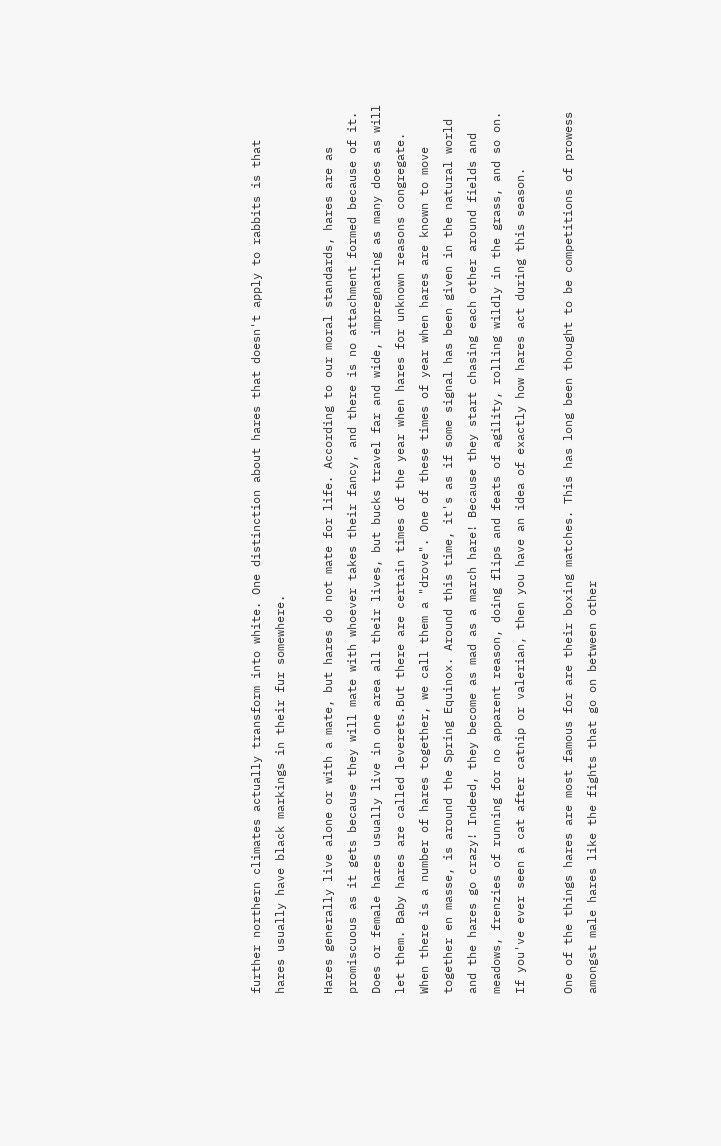further northern climates actually transform into white. One distinction about hares that doesn't apply to rabbits is that hares usually have black markings in their fur somewhere.

Hares generally live alone or with a mate, but hares do not mate for life. According to our moral standards, hares are as promiscuous as it gets because they will mate with whoever takes their fancy, and there is no attachment formed because of it. Does or female hares usually live in one area all their lives, but bucks travel far and wide, impregnating as many does as will let them. Baby hares are called leverets.But there are certain times of the year when hares for unknown reasons congregate. When there is a number of hares together, we call them a "drove". One of these times of year when hares are known to move together en masse, is around the Spring Equinox. Around this time, it's as if some signal has been given in the natural world and the hares go crazy! Indeed, they become as mad as a march hare! Because they start chasing each other around fields and meadows, frenzies of running for no apparent reason, doing flips and feats of agility, rolling wildly in the grass, and so on. If you've ever seen a cat after catnip or valerian, then you have an idea of exactly how hares act during this season.

One of the things hares are most famous for are their boxing matches. This has long been thought to be competitions of prowess amongst male hares like the fights that go on between other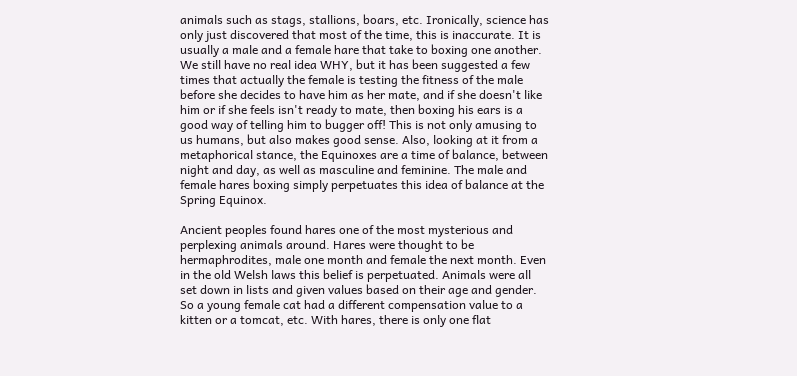animals such as stags, stallions, boars, etc. Ironically, science has only just discovered that most of the time, this is inaccurate. It is usually a male and a female hare that take to boxing one another. We still have no real idea WHY, but it has been suggested a few times that actually the female is testing the fitness of the male before she decides to have him as her mate, and if she doesn't like him or if she feels isn't ready to mate, then boxing his ears is a good way of telling him to bugger off! This is not only amusing to us humans, but also makes good sense. Also, looking at it from a metaphorical stance, the Equinoxes are a time of balance, between night and day, as well as masculine and feminine. The male and female hares boxing simply perpetuates this idea of balance at the Spring Equinox.

Ancient peoples found hares one of the most mysterious and perplexing animals around. Hares were thought to be hermaphrodites, male one month and female the next month. Even in the old Welsh laws this belief is perpetuated. Animals were all set down in lists and given values based on their age and gender. So a young female cat had a different compensation value to a kitten or a tomcat, etc. With hares, there is only one flat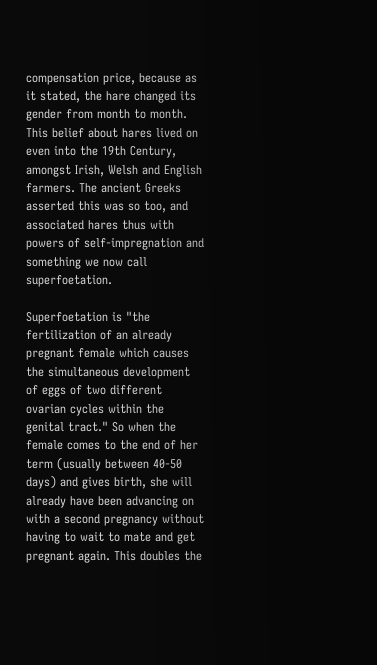compensation price, because as it stated, the hare changed its gender from month to month. This belief about hares lived on even into the 19th Century, amongst Irish, Welsh and English farmers. The ancient Greeks asserted this was so too, and associated hares thus with powers of self-impregnation and something we now call superfoetation.

Superfoetation is "the fertilization of an already pregnant female which causes the simultaneous development of eggs of two different ovarian cycles within the genital tract." So when the female comes to the end of her term (usually between 40-50 days) and gives birth, she will already have been advancing on with a second pregnancy without having to wait to mate and get pregnant again. This doubles the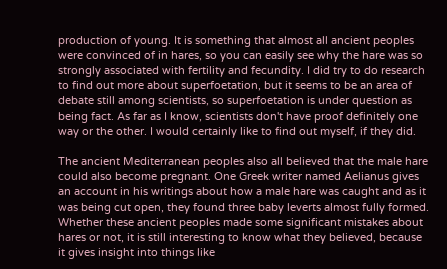production of young. It is something that almost all ancient peoples were convinced of in hares, so you can easily see why the hare was so strongly associated with fertility and fecundity. I did try to do research to find out more about superfoetation, but it seems to be an area of debate still among scientists, so superfoetation is under question as being fact. As far as I know, scientists don't have proof definitely one way or the other. I would certainly like to find out myself, if they did.

The ancient Mediterranean peoples also all believed that the male hare could also become pregnant. One Greek writer named Aelianus gives an account in his writings about how a male hare was caught and as it was being cut open, they found three baby leverts almost fully formed. Whether these ancient peoples made some significant mistakes about hares or not, it is still interesting to know what they believed, because it gives insight into things like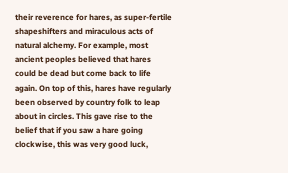their reverence for hares, as super-fertile shapeshifters and miraculous acts of natural alchemy. For example, most ancient peoples believed that hares could be dead but come back to life again. On top of this, hares have regularly been observed by country folk to leap about in circles. This gave rise to the belief that if you saw a hare going clockwise, this was very good luck,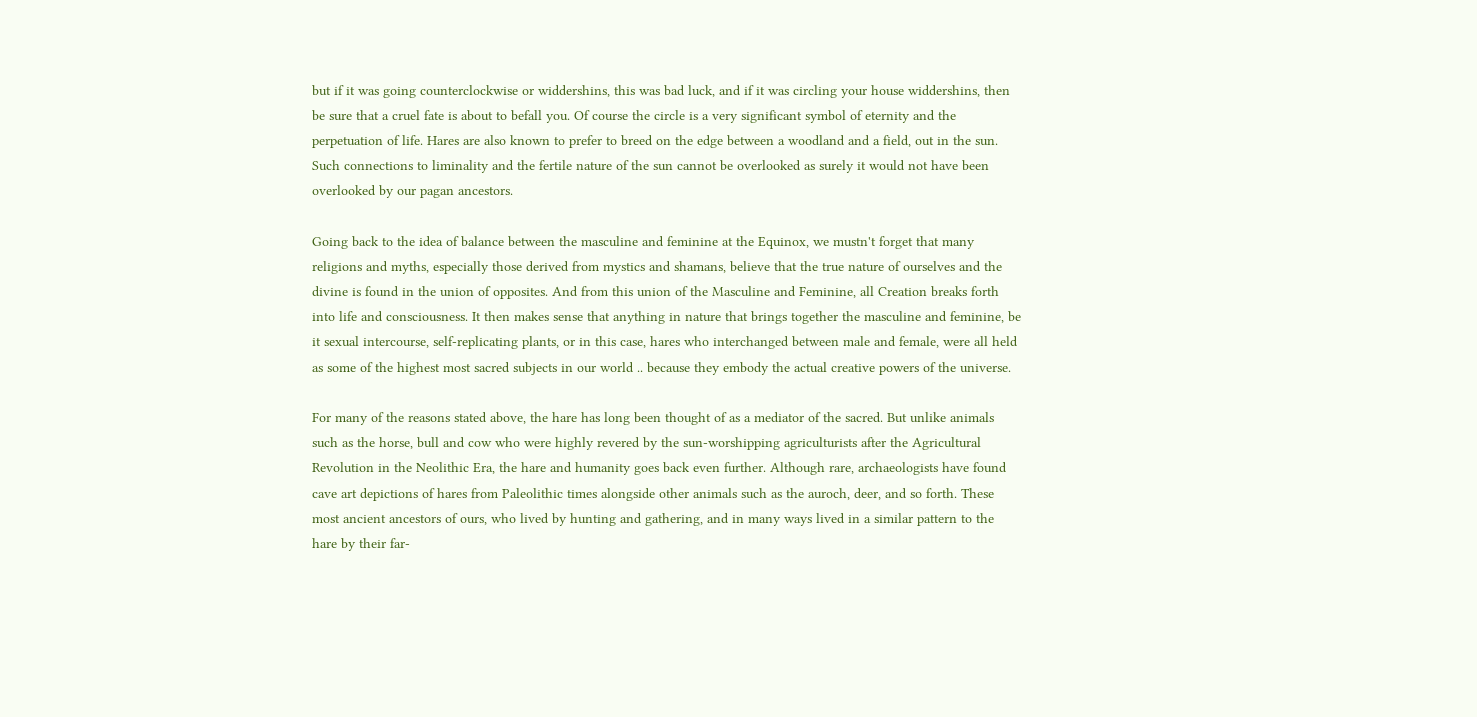but if it was going counterclockwise or widdershins, this was bad luck, and if it was circling your house widdershins, then be sure that a cruel fate is about to befall you. Of course the circle is a very significant symbol of eternity and the perpetuation of life. Hares are also known to prefer to breed on the edge between a woodland and a field, out in the sun. Such connections to liminality and the fertile nature of the sun cannot be overlooked as surely it would not have been overlooked by our pagan ancestors.

Going back to the idea of balance between the masculine and feminine at the Equinox, we mustn't forget that many religions and myths, especially those derived from mystics and shamans, believe that the true nature of ourselves and the divine is found in the union of opposites. And from this union of the Masculine and Feminine, all Creation breaks forth into life and consciousness. It then makes sense that anything in nature that brings together the masculine and feminine, be it sexual intercourse, self-replicating plants, or in this case, hares who interchanged between male and female, were all held as some of the highest most sacred subjects in our world .. because they embody the actual creative powers of the universe.

For many of the reasons stated above, the hare has long been thought of as a mediator of the sacred. But unlike animals such as the horse, bull and cow who were highly revered by the sun-worshipping agriculturists after the Agricultural Revolution in the Neolithic Era, the hare and humanity goes back even further. Although rare, archaeologists have found cave art depictions of hares from Paleolithic times alongside other animals such as the auroch, deer, and so forth. These most ancient ancestors of ours, who lived by hunting and gathering, and in many ways lived in a similar pattern to the hare by their far-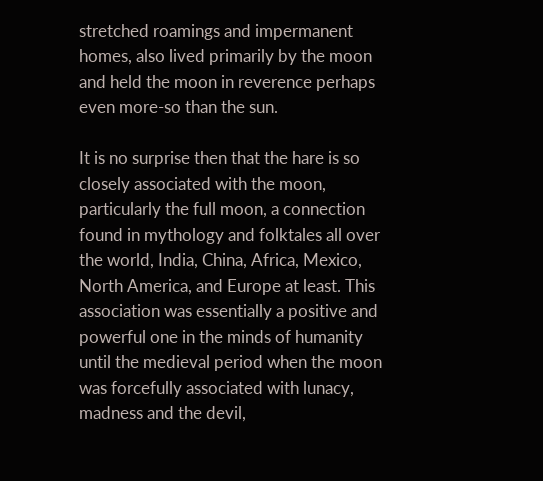stretched roamings and impermanent homes, also lived primarily by the moon and held the moon in reverence perhaps even more-so than the sun.

It is no surprise then that the hare is so closely associated with the moon, particularly the full moon, a connection found in mythology and folktales all over the world, India, China, Africa, Mexico, North America, and Europe at least. This association was essentially a positive and powerful one in the minds of humanity until the medieval period when the moon was forcefully associated with lunacy, madness and the devil,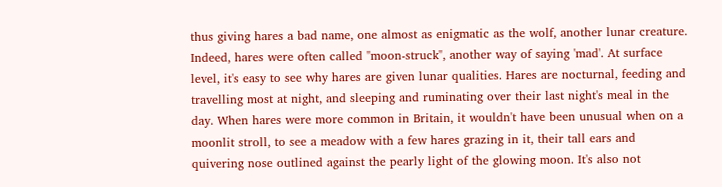thus giving hares a bad name, one almost as enigmatic as the wolf, another lunar creature. Indeed, hares were often called "moon-struck", another way of saying 'mad'. At surface level, it's easy to see why hares are given lunar qualities. Hares are nocturnal, feeding and travelling most at night, and sleeping and ruminating over their last night's meal in the day. When hares were more common in Britain, it wouldn't have been unusual when on a moonlit stroll, to see a meadow with a few hares grazing in it, their tall ears and quivering nose outlined against the pearly light of the glowing moon. It's also not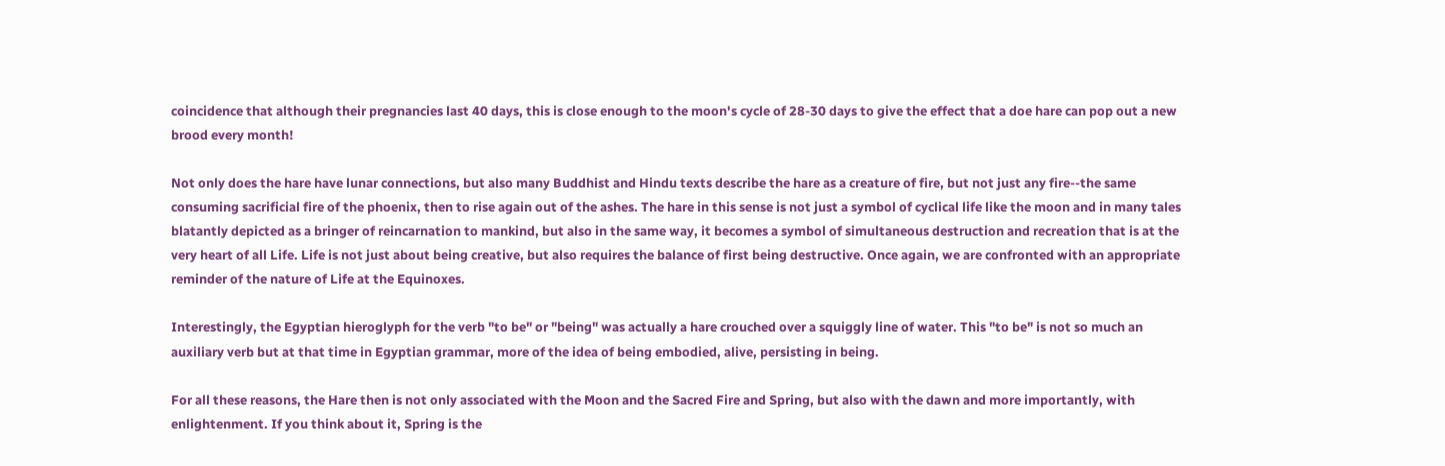coincidence that although their pregnancies last 40 days, this is close enough to the moon's cycle of 28-30 days to give the effect that a doe hare can pop out a new brood every month!

Not only does the hare have lunar connections, but also many Buddhist and Hindu texts describe the hare as a creature of fire, but not just any fire--the same consuming sacrificial fire of the phoenix, then to rise again out of the ashes. The hare in this sense is not just a symbol of cyclical life like the moon and in many tales blatantly depicted as a bringer of reincarnation to mankind, but also in the same way, it becomes a symbol of simultaneous destruction and recreation that is at the very heart of all Life. Life is not just about being creative, but also requires the balance of first being destructive. Once again, we are confronted with an appropriate reminder of the nature of Life at the Equinoxes.

Interestingly, the Egyptian hieroglyph for the verb "to be" or "being" was actually a hare crouched over a squiggly line of water. This "to be" is not so much an auxiliary verb but at that time in Egyptian grammar, more of the idea of being embodied, alive, persisting in being.

For all these reasons, the Hare then is not only associated with the Moon and the Sacred Fire and Spring, but also with the dawn and more importantly, with enlightenment. If you think about it, Spring is the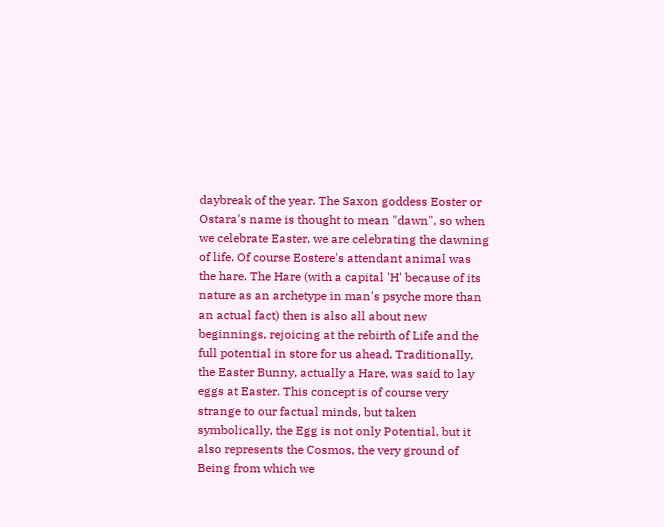daybreak of the year. The Saxon goddess Eoster or Ostara's name is thought to mean "dawn", so when we celebrate Easter, we are celebrating the dawning of life. Of course Eostere's attendant animal was the hare. The Hare (with a capital 'H' because of its nature as an archetype in man's psyche more than an actual fact) then is also all about new beginnings, rejoicing at the rebirth of Life and the full potential in store for us ahead. Traditionally, the Easter Bunny, actually a Hare, was said to lay eggs at Easter. This concept is of course very strange to our factual minds, but taken symbolically, the Egg is not only Potential, but it also represents the Cosmos, the very ground of Being from which we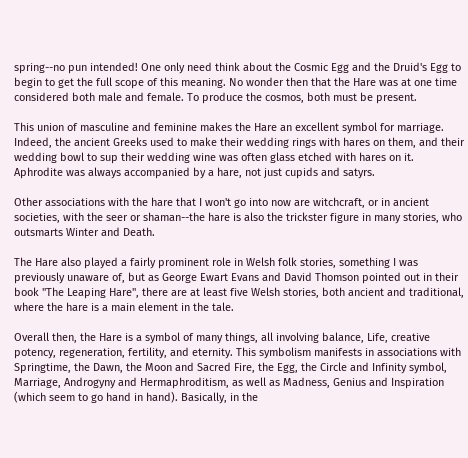spring--no pun intended! One only need think about the Cosmic Egg and the Druid's Egg to begin to get the full scope of this meaning. No wonder then that the Hare was at one time considered both male and female. To produce the cosmos, both must be present.

This union of masculine and feminine makes the Hare an excellent symbol for marriage. Indeed, the ancient Greeks used to make their wedding rings with hares on them, and their wedding bowl to sup their wedding wine was often glass etched with hares on it. Aphrodite was always accompanied by a hare, not just cupids and satyrs.

Other associations with the hare that I won't go into now are witchcraft, or in ancient societies, with the seer or shaman--the hare is also the trickster figure in many stories, who outsmarts Winter and Death.

The Hare also played a fairly prominent role in Welsh folk stories, something I was previously unaware of, but as George Ewart Evans and David Thomson pointed out in their book "The Leaping Hare", there are at least five Welsh stories, both ancient and traditional, where the hare is a main element in the tale.

Overall then, the Hare is a symbol of many things, all involving balance, Life, creative potency, regeneration, fertility, and eternity. This symbolism manifests in associations with Springtime, the Dawn, the Moon and Sacred Fire, the Egg, the Circle and Infinity symbol, Marriage, Androgyny and Hermaphroditism, as well as Madness, Genius and Inspiration (which seem to go hand in hand). Basically, in the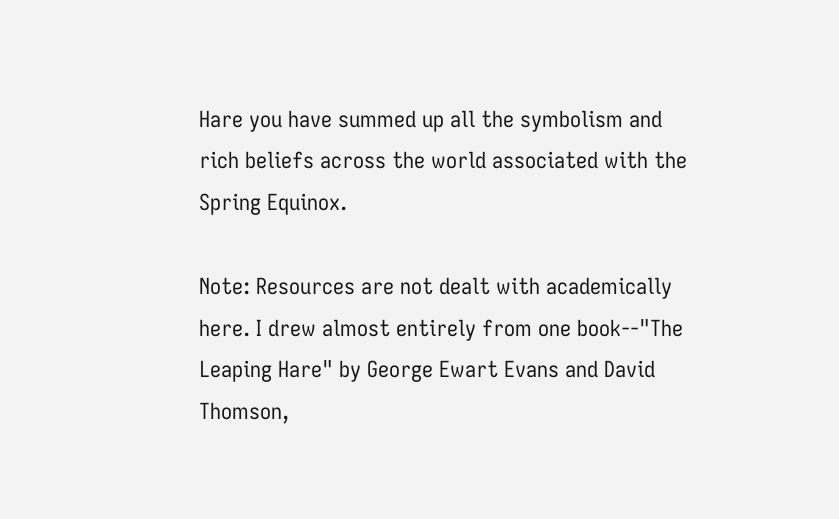Hare you have summed up all the symbolism and rich beliefs across the world associated with the Spring Equinox.

Note: Resources are not dealt with academically here. I drew almost entirely from one book--"The Leaping Hare" by George Ewart Evans and David Thomson,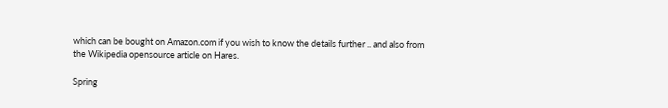which can be bought on Amazon.com if you wish to know the details further .. and also from the Wikipedia opensource article on Hares.

Spring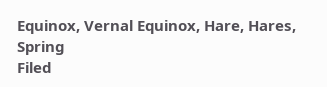Equinox, Vernal Equinox, Hare, Hares, Spring
Filed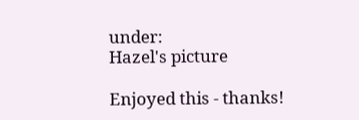under:
Hazel's picture

Enjoyed this - thanks!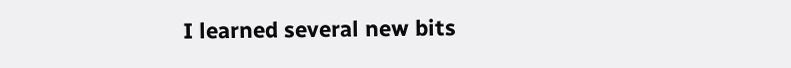I learned several new bits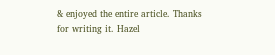& enjoyed the entire article. Thanks for writing it. Hazel